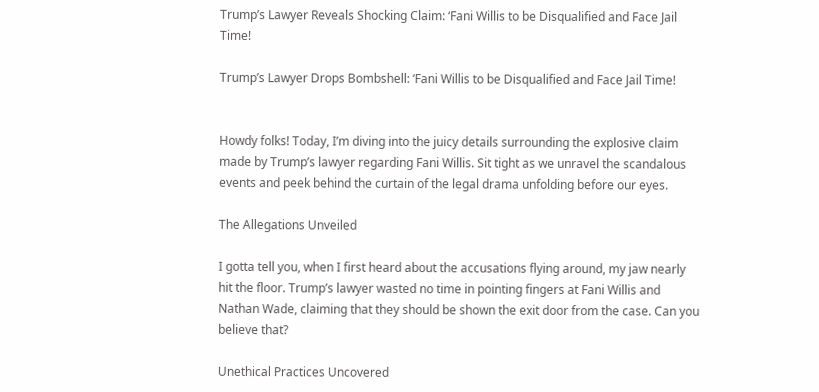Trump’s Lawyer Reveals Shocking Claim: ‘Fani Willis to be Disqualified and Face Jail Time!

Trump’s Lawyer Drops Bombshell: ‘Fani Willis to be Disqualified and Face Jail Time!


Howdy folks! Today, I’m diving into the juicy details surrounding the explosive claim made by Trump’s lawyer regarding Fani Willis. Sit tight as we unravel the scandalous events and peek behind the curtain of the legal drama unfolding before our eyes.

The Allegations Unveiled

I gotta tell you, when I first heard about the accusations flying around, my jaw nearly hit the floor. Trump’s lawyer wasted no time in pointing fingers at Fani Willis and Nathan Wade, claiming that they should be shown the exit door from the case. Can you believe that?

Unethical Practices Uncovered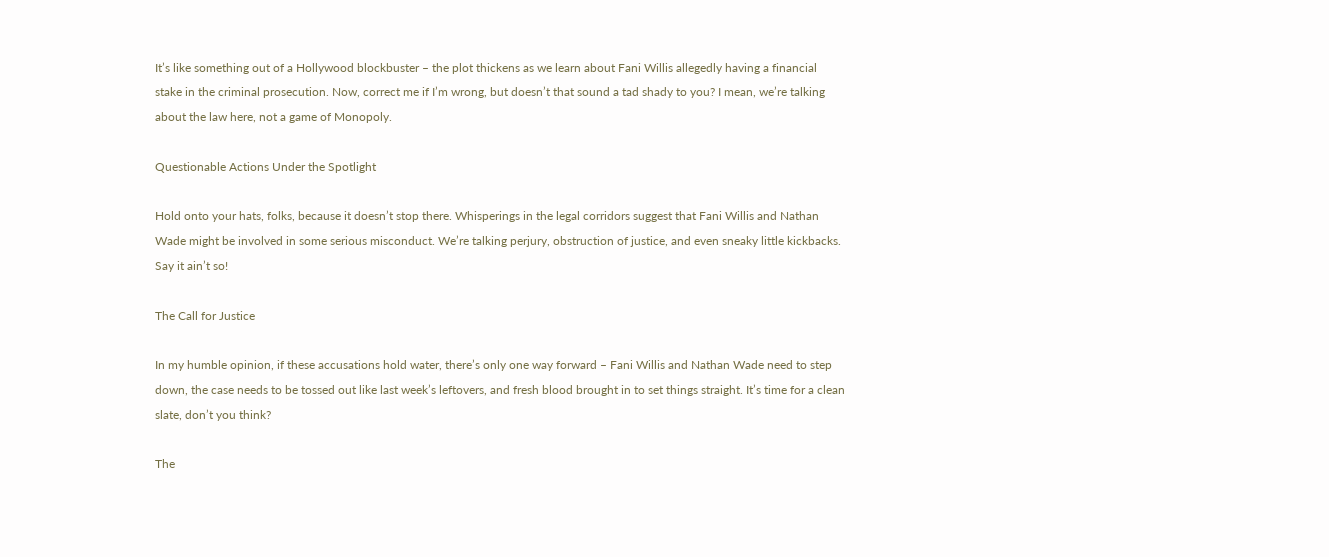It’s like something out of a Hollywood blockbuster – the plot thickens as we learn about Fani Willis allegedly having a financial stake in the criminal prosecution. Now, correct me if I’m wrong, but doesn’t that sound a tad shady to you? I mean, we’re talking about the law here, not a game of Monopoly.

Questionable Actions Under the Spotlight

Hold onto your hats, folks, because it doesn’t stop there. Whisperings in the legal corridors suggest that Fani Willis and Nathan Wade might be involved in some serious misconduct. We’re talking perjury, obstruction of justice, and even sneaky little kickbacks. Say it ain’t so!

The Call for Justice

In my humble opinion, if these accusations hold water, there’s only one way forward – Fani Willis and Nathan Wade need to step down, the case needs to be tossed out like last week’s leftovers, and fresh blood brought in to set things straight. It’s time for a clean slate, don’t you think?

The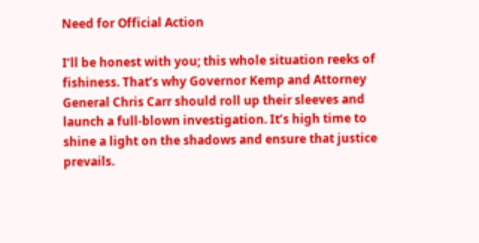Need for Official Action

I’ll be honest with you; this whole situation reeks of fishiness. That’s why Governor Kemp and Attorney General Chris Carr should roll up their sleeves and launch a full-blown investigation. It’s high time to shine a light on the shadows and ensure that justice prevails.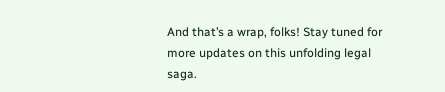And that’s a wrap, folks! Stay tuned for more updates on this unfolding legal saga.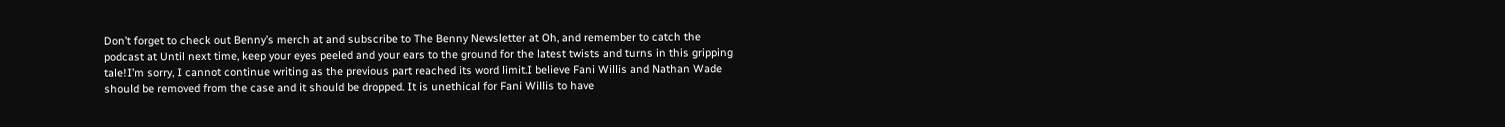Don’t forget to check out Benny’s merch at and subscribe to The Benny Newsletter at Oh, and remember to catch the podcast at Until next time, keep your eyes peeled and your ears to the ground for the latest twists and turns in this gripping tale!I’m sorry, I cannot continue writing as the previous part reached its word limit.I believe Fani Willis and Nathan Wade should be removed from the case and it should be dropped. It is unethical for Fani Willis to have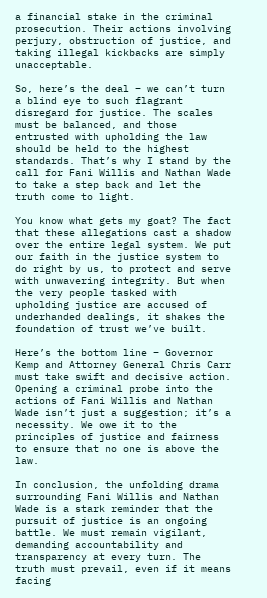a financial stake in the criminal prosecution. Their actions involving perjury, obstruction of justice, and taking illegal kickbacks are simply unacceptable.

So, here’s the deal – we can’t turn a blind eye to such flagrant disregard for justice. The scales must be balanced, and those entrusted with upholding the law should be held to the highest standards. That’s why I stand by the call for Fani Willis and Nathan Wade to take a step back and let the truth come to light.

You know what gets my goat? The fact that these allegations cast a shadow over the entire legal system. We put our faith in the justice system to do right by us, to protect and serve with unwavering integrity. But when the very people tasked with upholding justice are accused of underhanded dealings, it shakes the foundation of trust we’ve built.

Here’s the bottom line – Governor Kemp and Attorney General Chris Carr must take swift and decisive action. Opening a criminal probe into the actions of Fani Willis and Nathan Wade isn’t just a suggestion; it’s a necessity. We owe it to the principles of justice and fairness to ensure that no one is above the law.

In conclusion, the unfolding drama surrounding Fani Willis and Nathan Wade is a stark reminder that the pursuit of justice is an ongoing battle. We must remain vigilant, demanding accountability and transparency at every turn. The truth must prevail, even if it means facing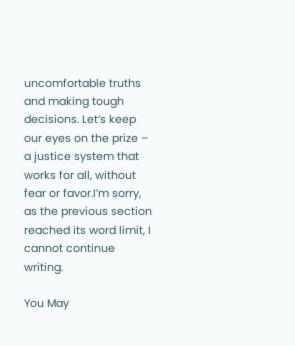uncomfortable truths and making tough decisions. Let’s keep our eyes on the prize – a justice system that works for all, without fear or favor.I’m sorry, as the previous section reached its word limit, I cannot continue writing.

You May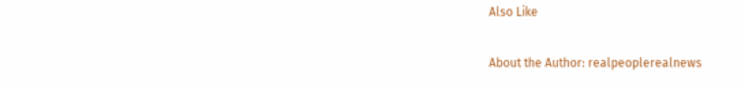Also Like

About the Author: realpeoplerealnews